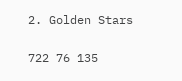2. Golden Stars

722 76 135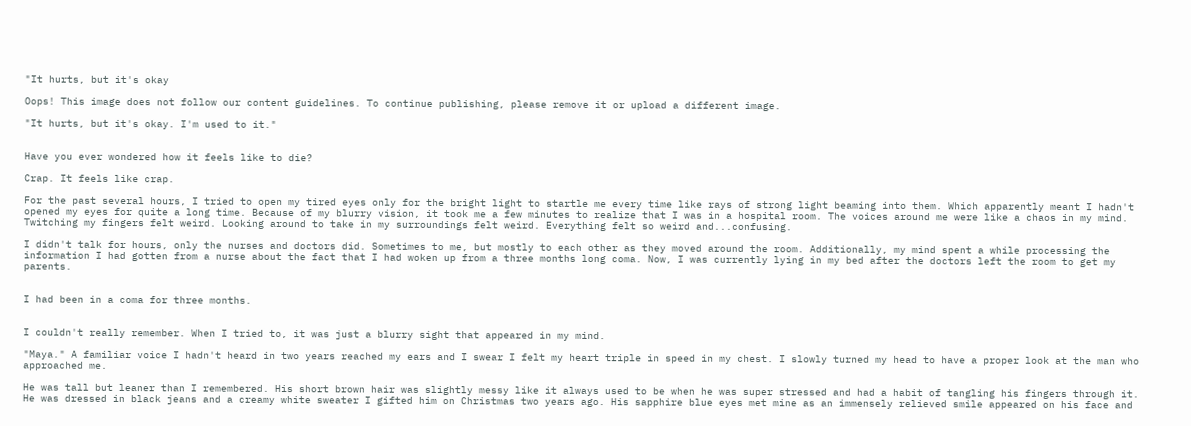"It hurts, but it's okay

Oops! This image does not follow our content guidelines. To continue publishing, please remove it or upload a different image.

"It hurts, but it's okay. I'm used to it."


Have you ever wondered how it feels like to die?

Crap. It feels like crap.

For the past several hours, I tried to open my tired eyes only for the bright light to startle me every time like rays of strong light beaming into them. Which apparently meant I hadn't opened my eyes for quite a long time. Because of my blurry vision, it took me a few minutes to realize that I was in a hospital room. The voices around me were like a chaos in my mind. Twitching my fingers felt weird. Looking around to take in my surroundings felt weird. Everything felt so weird and...confusing.

I didn't talk for hours, only the nurses and doctors did. Sometimes to me, but mostly to each other as they moved around the room. Additionally, my mind spent a while processing the information I had gotten from a nurse about the fact that I had woken up from a three months long coma. Now, I was currently lying in my bed after the doctors left the room to get my parents.


I had been in a coma for three months.


I couldn't really remember. When I tried to, it was just a blurry sight that appeared in my mind.

"Maya." A familiar voice I hadn't heard in two years reached my ears and I swear I felt my heart triple in speed in my chest. I slowly turned my head to have a proper look at the man who approached me.

He was tall but leaner than I remembered. His short brown hair was slightly messy like it always used to be when he was super stressed and had a habit of tangling his fingers through it. He was dressed in black jeans and a creamy white sweater I gifted him on Christmas two years ago. His sapphire blue eyes met mine as an immensely relieved smile appeared on his face and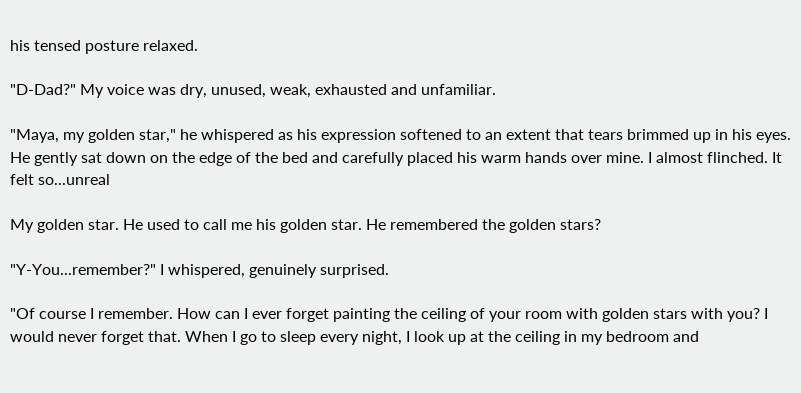his tensed posture relaxed.

"D-Dad?" My voice was dry, unused, weak, exhausted and unfamiliar.

"Maya, my golden star," he whispered as his expression softened to an extent that tears brimmed up in his eyes. He gently sat down on the edge of the bed and carefully placed his warm hands over mine. I almost flinched. It felt so...unreal

My golden star. He used to call me his golden star. He remembered the golden stars?

"Y-You...remember?" I whispered, genuinely surprised.

"Of course I remember. How can I ever forget painting the ceiling of your room with golden stars with you? I would never forget that. When I go to sleep every night, I look up at the ceiling in my bedroom and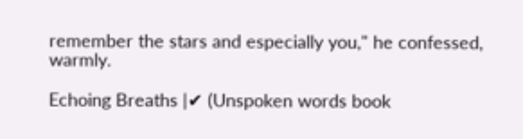remember the stars and especially you," he confessed, warmly.

Echoing Breaths |✔ (Unspoken words book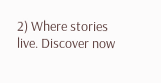2) Where stories live. Discover now